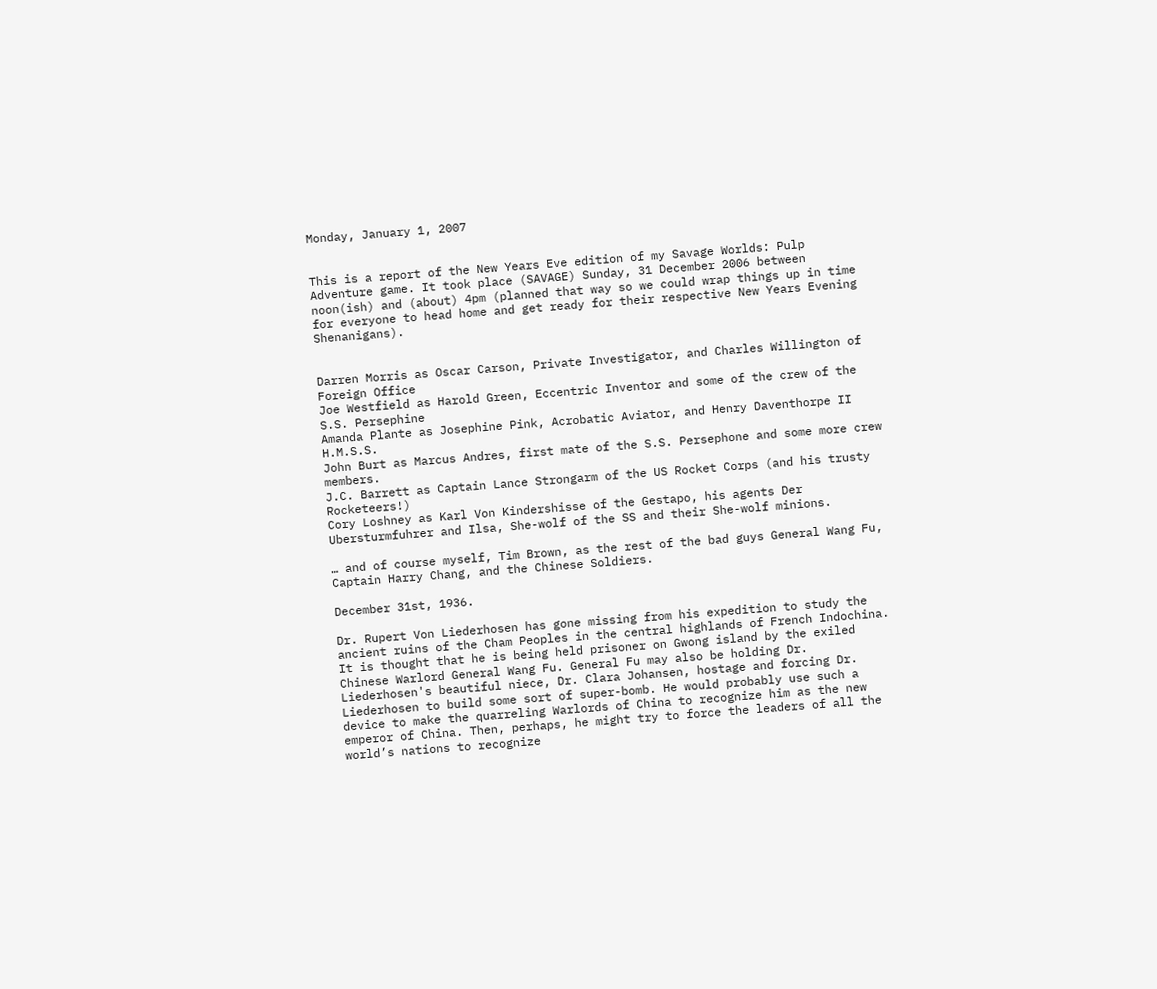Monday, January 1, 2007


This is a report of the New Years Eve edition of my Savage Worlds: Pulp Adventure game. It took place (SAVAGE) Sunday, 31 December 2006 between noon(ish) and (about) 4pm (planned that way so we could wrap things up in time for everyone to head home and get ready for their respective New Years Evening Shenanigans).


Darren Morris as Oscar Carson, Private Investigator, and Charles Willington of Foreign Office
Joe Westfield as Harold Green, Eccentric Inventor and some of the crew of the S.S. Persephine
Amanda Plante as Josephine Pink, Acrobatic Aviator, and Henry Daventhorpe II H.M.S.S.
John Burt as Marcus Andres, first mate of the S.S. Persephone and some more crew members.
J.C. Barrett as Captain Lance Strongarm of the US Rocket Corps (and his trusty Rocketeers!)
Cory Loshney as Karl Von Kindershisse of the Gestapo, his agents Der Ubersturmfuhrer and Ilsa, She-wolf of the SS and their She-wolf minions.

… and of course myself, Tim Brown, as the rest of the bad guys General Wang Fu, Captain Harry Chang, and the Chinese Soldiers.

December 31st, 1936.

Dr. Rupert Von Liederhosen has gone missing from his expedition to study the ancient ruins of the Cham Peoples in the central highlands of French Indochina. It is thought that he is being held prisoner on Gwong island by the exiled Chinese Warlord General Wang Fu. General Fu may also be holding Dr. Liederhosen's beautiful niece, Dr. Clara Johansen, hostage and forcing Dr. Liederhosen to build some sort of super-bomb. He would probably use such a device to make the quarreling Warlords of China to recognize him as the new emperor of China. Then, perhaps, he might try to force the leaders of all the world’s nations to recognize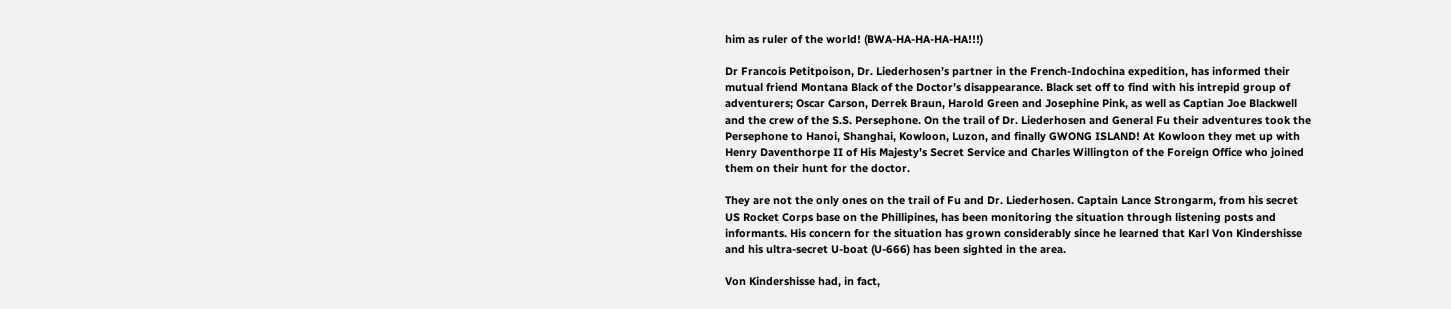him as ruler of the world! (BWA-HA-HA-HA-HA!!!)

Dr Francois Petitpoison, Dr. Liederhosen’s partner in the French-Indochina expedition, has informed their mutual friend Montana Black of the Doctor’s disappearance. Black set off to find with his intrepid group of adventurers; Oscar Carson, Derrek Braun, Harold Green and Josephine Pink, as well as Captian Joe Blackwell and the crew of the S.S. Persephone. On the trail of Dr. Liederhosen and General Fu their adventures took the Persephone to Hanoi, Shanghai, Kowloon, Luzon, and finally GWONG ISLAND! At Kowloon they met up with Henry Daventhorpe II of His Majesty’s Secret Service and Charles Willington of the Foreign Office who joined them on their hunt for the doctor.

They are not the only ones on the trail of Fu and Dr. Liederhosen. Captain Lance Strongarm, from his secret US Rocket Corps base on the Phillipines, has been monitoring the situation through listening posts and informants. His concern for the situation has grown considerably since he learned that Karl Von Kindershisse and his ultra-secret U-boat (U-666) has been sighted in the area.

Von Kindershisse had, in fact,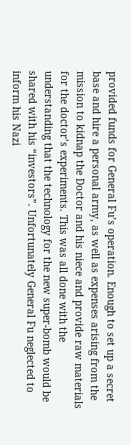provided funds for General Fu’s operation. Enough to set up a secret base and hire a personal army, as well as expenses arising from the mission to kidnap the Doctor and his niece and provide raw materials for the doctor’s experiments. This was all done with the understanding that the technology for the new super-bomb would be shared with his “investors”. Unfortunately General Fu neglected to inform his Nazi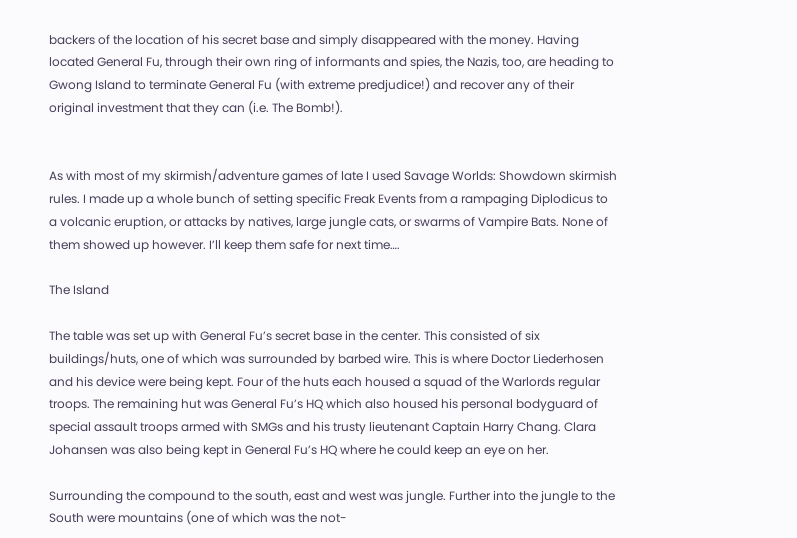backers of the location of his secret base and simply disappeared with the money. Having located General Fu, through their own ring of informants and spies, the Nazis, too, are heading to Gwong Island to terminate General Fu (with extreme predjudice!) and recover any of their original investment that they can (i.e. The Bomb!).


As with most of my skirmish/adventure games of late I used Savage Worlds: Showdown skirmish rules. I made up a whole bunch of setting specific Freak Events from a rampaging Diplodicus to a volcanic eruption, or attacks by natives, large jungle cats, or swarms of Vampire Bats. None of them showed up however. I’ll keep them safe for next time….

The Island

The table was set up with General Fu’s secret base in the center. This consisted of six buildings/huts, one of which was surrounded by barbed wire. This is where Doctor Liederhosen and his device were being kept. Four of the huts each housed a squad of the Warlords regular troops. The remaining hut was General Fu’s HQ which also housed his personal bodyguard of special assault troops armed with SMGs and his trusty lieutenant Captain Harry Chang. Clara Johansen was also being kept in General Fu’s HQ where he could keep an eye on her.

Surrounding the compound to the south, east and west was jungle. Further into the jungle to the South were mountains (one of which was the not-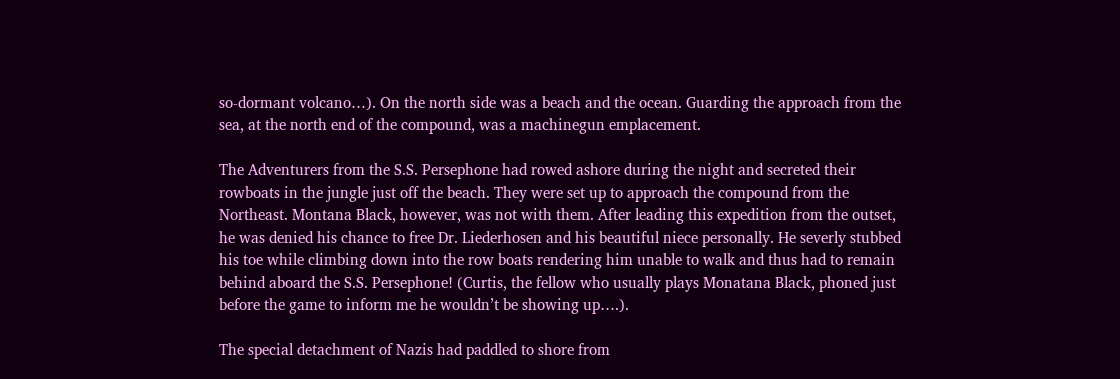so-dormant volcano…). On the north side was a beach and the ocean. Guarding the approach from the sea, at the north end of the compound, was a machinegun emplacement.

The Adventurers from the S.S. Persephone had rowed ashore during the night and secreted their rowboats in the jungle just off the beach. They were set up to approach the compound from the Northeast. Montana Black, however, was not with them. After leading this expedition from the outset, he was denied his chance to free Dr. Liederhosen and his beautiful niece personally. He severly stubbed his toe while climbing down into the row boats rendering him unable to walk and thus had to remain behind aboard the S.S. Persephone! (Curtis, the fellow who usually plays Monatana Black, phoned just before the game to inform me he wouldn’t be showing up….).

The special detachment of Nazis had paddled to shore from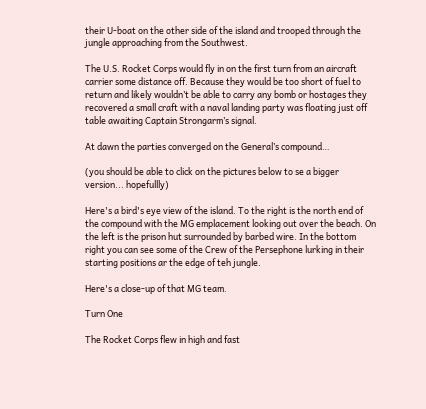their U-boat on the other side of the island and trooped through the jungle approaching from the Southwest.

The U.S. Rocket Corps would fly in on the first turn from an aircraft carrier some distance off. Because they would be too short of fuel to return and likely wouldn’t be able to carry any bomb or hostages they recovered a small craft with a naval landing party was floating just off table awaiting Captain Strongarm’s signal.

At dawn the parties converged on the General’s compound…

(you should be able to click on the pictures below to se a bigger version... hopefullly)

Here's a bird's eye view of the island. To the right is the north end of the compound with the MG emplacement looking out over the beach. On the left is the prison hut surrounded by barbed wire. In the bottom right you can see some of the Crew of the Persephone lurking in their starting positions ar the edge of teh jungle.

Here's a close-up of that MG team.

Turn One

The Rocket Corps flew in high and fast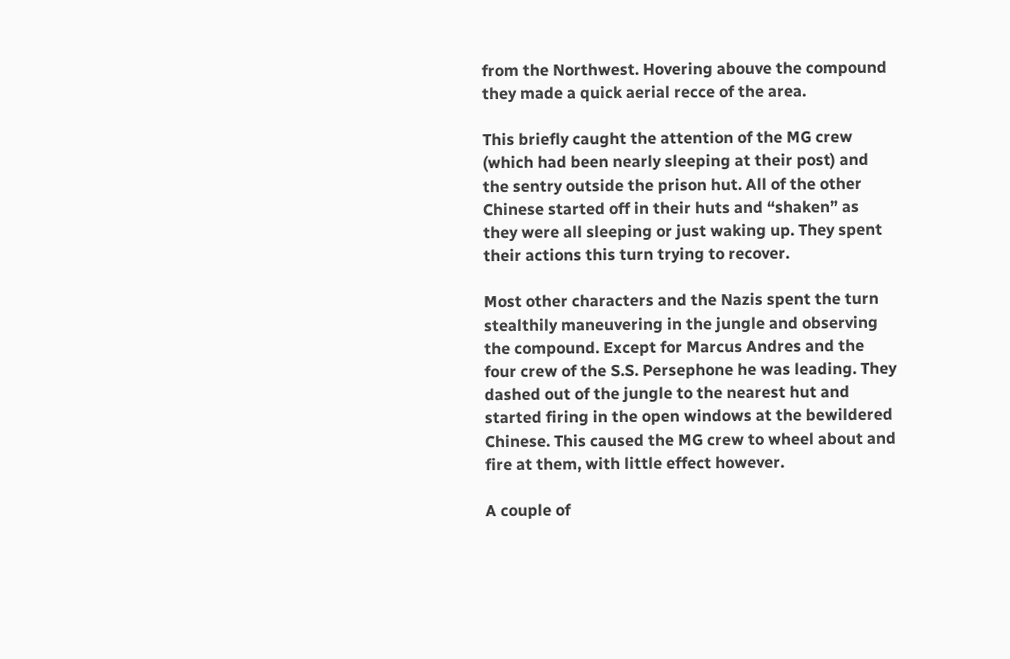from the Northwest. Hovering abouve the compound they made a quick aerial recce of the area.

This briefly caught the attention of the MG crew (which had been nearly sleeping at their post) and the sentry outside the prison hut. All of the other Chinese started off in their huts and “shaken” as they were all sleeping or just waking up. They spent their actions this turn trying to recover.

Most other characters and the Nazis spent the turn stealthily maneuvering in the jungle and observing the compound. Except for Marcus Andres and the four crew of the S.S. Persephone he was leading. They dashed out of the jungle to the nearest hut and started firing in the open windows at the bewildered Chinese. This caused the MG crew to wheel about and fire at them, with little effect however.

A couple of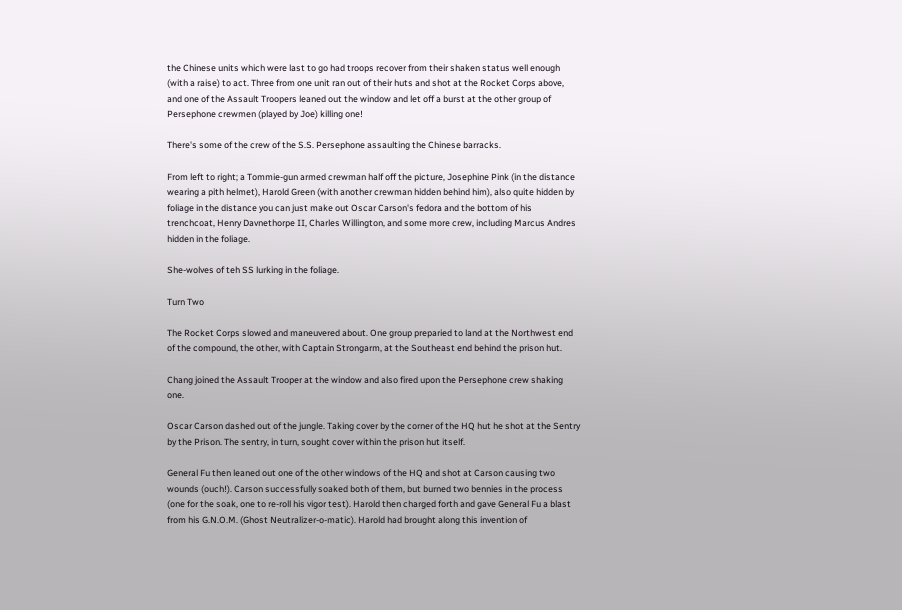the Chinese units which were last to go had troops recover from their shaken status well enough (with a raise) to act. Three from one unit ran out of their huts and shot at the Rocket Corps above, and one of the Assault Troopers leaned out the window and let off a burst at the other group of Persephone crewmen (played by Joe) killing one!

There's some of the crew of the S.S. Persephone assaulting the Chinese barracks.

From left to right; a Tommie-gun armed crewman half off the picture, Josephine Pink (in the distance wearing a pith helmet), Harold Green (with another crewman hidden behind him), also quite hidden by foliage in the distance you can just make out Oscar Carson's fedora and the bottom of his trenchcoat, Henry Davnethorpe II, Charles Willington, and some more crew, including Marcus Andres hidden in the foliage.

She-wolves of teh SS lurking in the foliage.

Turn Two

The Rocket Corps slowed and maneuvered about. One group preparied to land at the Northwest end of the compound, the other, with Captain Strongarm, at the Southeast end behind the prison hut.

Chang joined the Assault Trooper at the window and also fired upon the Persephone crew shaking one.

Oscar Carson dashed out of the jungle. Taking cover by the corner of the HQ hut he shot at the Sentry by the Prison. The sentry, in turn, sought cover within the prison hut itself.

General Fu then leaned out one of the other windows of the HQ and shot at Carson causing two wounds (ouch!). Carson successfully soaked both of them, but burned two bennies in the process (one for the soak, one to re-roll his vigor test). Harold then charged forth and gave General Fu a blast from his G.N.O.M. (Ghost Neutralizer-o-matic). Harold had brought along this invention of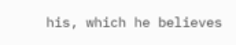his, which he believes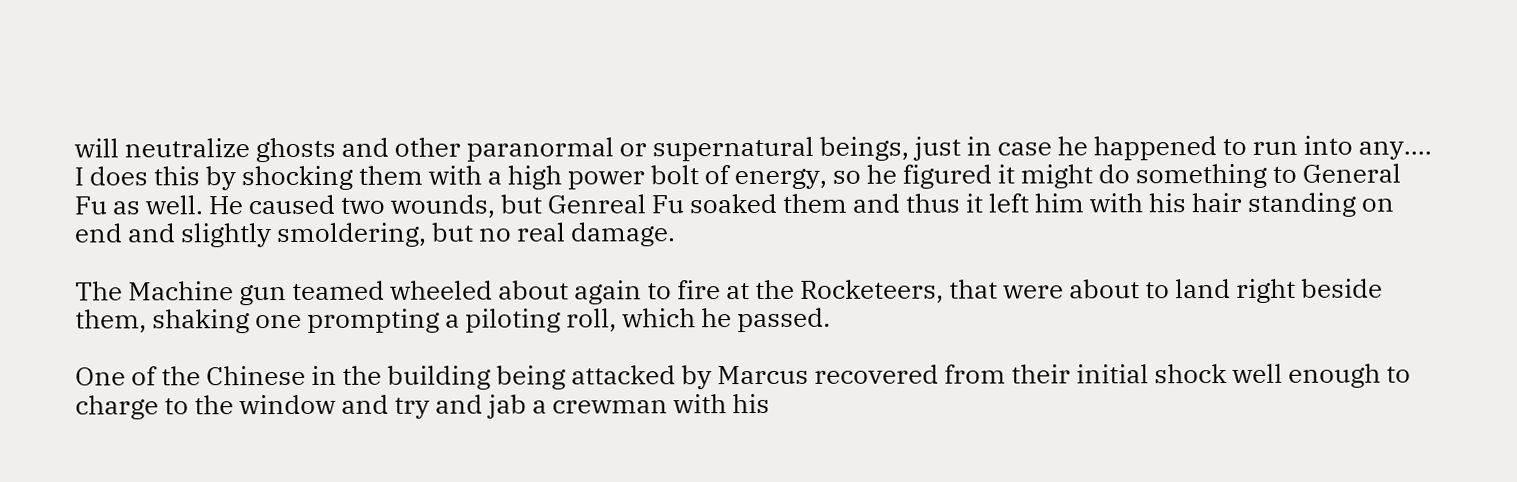will neutralize ghosts and other paranormal or supernatural beings, just in case he happened to run into any…. I does this by shocking them with a high power bolt of energy, so he figured it might do something to General Fu as well. He caused two wounds, but Genreal Fu soaked them and thus it left him with his hair standing on end and slightly smoldering, but no real damage.

The Machine gun teamed wheeled about again to fire at the Rocketeers, that were about to land right beside them, shaking one prompting a piloting roll, which he passed.

One of the Chinese in the building being attacked by Marcus recovered from their initial shock well enough to charge to the window and try and jab a crewman with his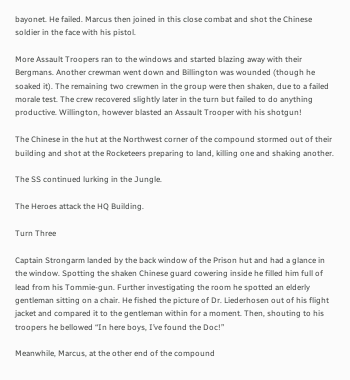bayonet. He failed. Marcus then joined in this close combat and shot the Chinese soldier in the face with his pistol.

More Assault Troopers ran to the windows and started blazing away with their Bergmans. Another crewman went down and Billington was wounded (though he soaked it). The remaining two crewmen in the group were then shaken, due to a failed morale test. The crew recovered slightly later in the turn but failed to do anything productive. Willington, however blasted an Assault Trooper with his shotgun!

The Chinese in the hut at the Northwest corner of the compound stormed out of their building and shot at the Rocketeers preparing to land, killing one and shaking another.

The SS continued lurking in the Jungle.

The Heroes attack the HQ Building.

Turn Three

Captain Strongarm landed by the back window of the Prison hut and had a glance in the window. Spotting the shaken Chinese guard cowering inside he filled him full of lead from his Tommie-gun. Further investigating the room he spotted an elderly gentleman sitting on a chair. He fished the picture of Dr. Liederhosen out of his flight jacket and compared it to the gentleman within for a moment. Then, shouting to his troopers he bellowed “In here boys, I’ve found the Doc!”

Meanwhile, Marcus, at the other end of the compound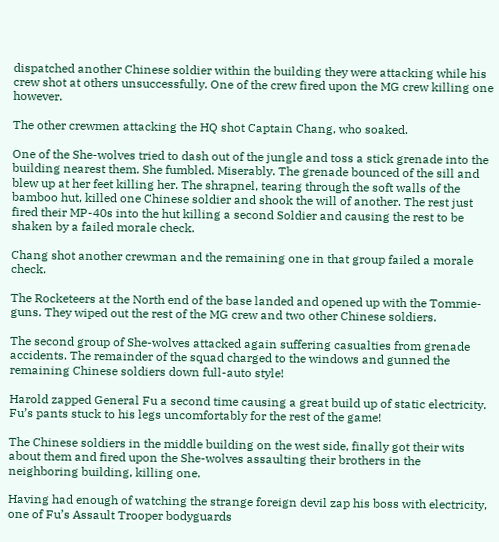dispatched another Chinese soldier within the building they were attacking while his crew shot at others unsuccessfully. One of the crew fired upon the MG crew killing one however.

The other crewmen attacking the HQ shot Captain Chang, who soaked.

One of the She-wolves tried to dash out of the jungle and toss a stick grenade into the building nearest them. She fumbled. Miserably. The grenade bounced of the sill and blew up at her feet killing her. The shrapnel, tearing through the soft walls of the bamboo hut, killed one Chinese soldier and shook the will of another. The rest just fired their MP-40s into the hut killing a second Soldier and causing the rest to be shaken by a failed morale check.

Chang shot another crewman and the remaining one in that group failed a morale check.

The Rocketeers at the North end of the base landed and opened up with the Tommie-guns. They wiped out the rest of the MG crew and two other Chinese soldiers.

The second group of She-wolves attacked again suffering casualties from grenade accidents. The remainder of the squad charged to the windows and gunned the remaining Chinese soldiers down full-auto style!

Harold zapped General Fu a second time causing a great build up of static electricity. Fu’s pants stuck to his legs uncomfortably for the rest of the game!

The Chinese soldiers in the middle building on the west side, finally got their wits about them and fired upon the She-wolves assaulting their brothers in the neighboring building, killing one.

Having had enough of watching the strange foreign devil zap his boss with electricity, one of Fu’s Assault Trooper bodyguards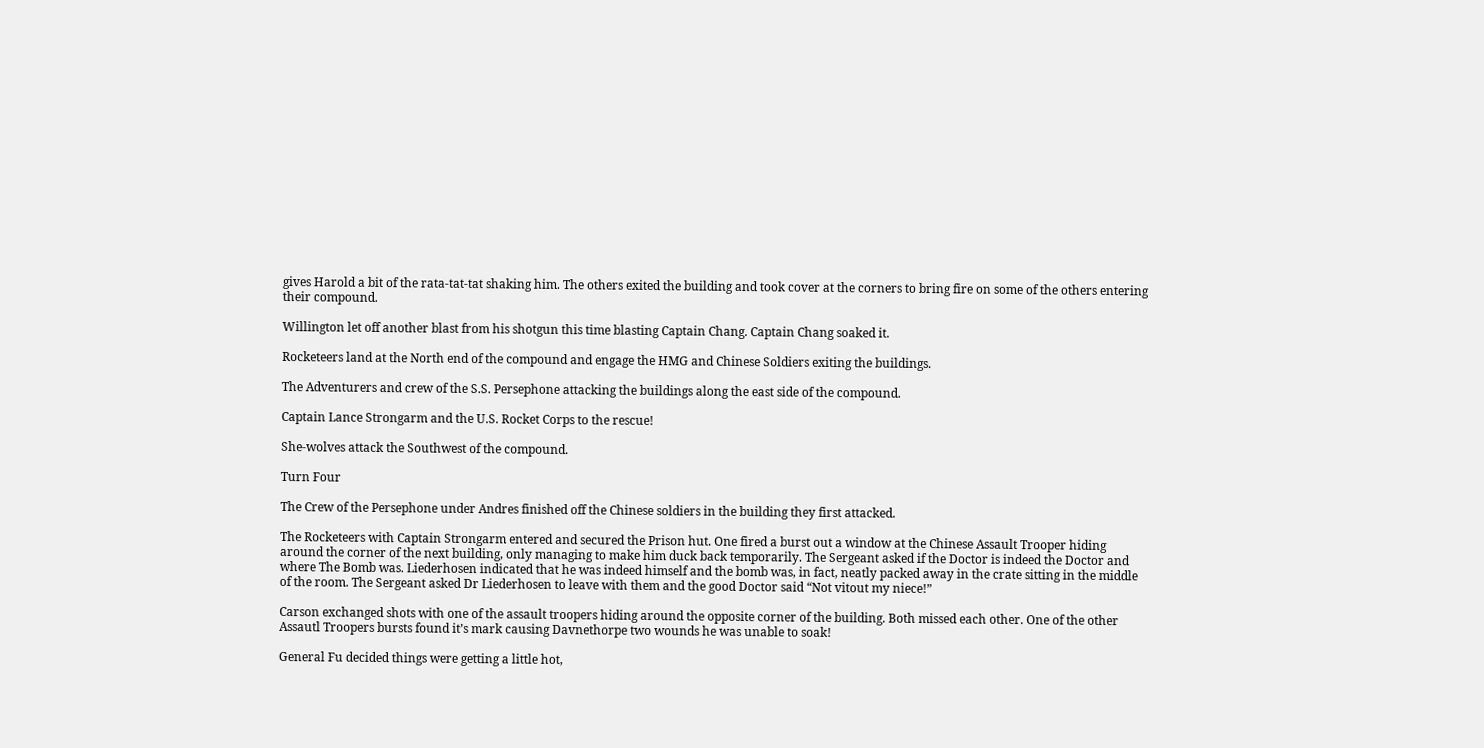gives Harold a bit of the rata-tat-tat shaking him. The others exited the building and took cover at the corners to bring fire on some of the others entering their compound.

Willington let off another blast from his shotgun this time blasting Captain Chang. Captain Chang soaked it.

Rocketeers land at the North end of the compound and engage the HMG and Chinese Soldiers exiting the buildings.

The Adventurers and crew of the S.S. Persephone attacking the buildings along the east side of the compound.

Captain Lance Strongarm and the U.S. Rocket Corps to the rescue!

She-wolves attack the Southwest of the compound.

Turn Four

The Crew of the Persephone under Andres finished off the Chinese soldiers in the building they first attacked.

The Rocketeers with Captain Strongarm entered and secured the Prison hut. One fired a burst out a window at the Chinese Assault Trooper hiding around the corner of the next building, only managing to make him duck back temporarily. The Sergeant asked if the Doctor is indeed the Doctor and where The Bomb was. Liederhosen indicated that he was indeed himself and the bomb was, in fact, neatly packed away in the crate sitting in the middle of the room. The Sergeant asked Dr Liederhosen to leave with them and the good Doctor said “Not vitout my niece!”

Carson exchanged shots with one of the assault troopers hiding around the opposite corner of the building. Both missed each other. One of the other Assautl Troopers bursts found it’s mark causing Davnethorpe two wounds he was unable to soak!

General Fu decided things were getting a little hot,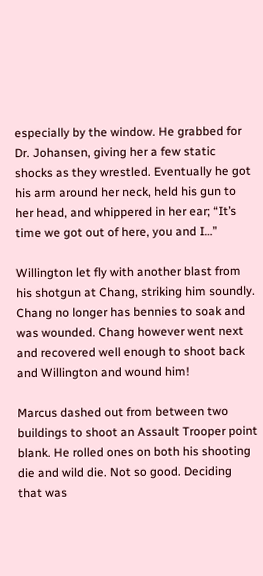especially by the window. He grabbed for Dr. Johansen, giving her a few static shocks as they wrestled. Eventually he got his arm around her neck, held his gun to her head, and whippered in her ear; “It’s time we got out of here, you and I…”

Willington let fly with another blast from his shotgun at Chang, striking him soundly. Chang no longer has bennies to soak and was wounded. Chang however went next and recovered well enough to shoot back and Willington and wound him!

Marcus dashed out from between two buildings to shoot an Assault Trooper point blank. He rolled ones on both his shooting die and wild die. Not so good. Deciding that was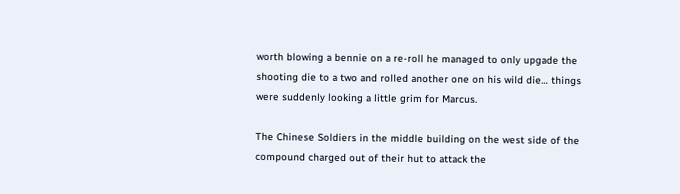worth blowing a bennie on a re-roll he managed to only upgade the shooting die to a two and rolled another one on his wild die… things were suddenly looking a little grim for Marcus.

The Chinese Soldiers in the middle building on the west side of the compound charged out of their hut to attack the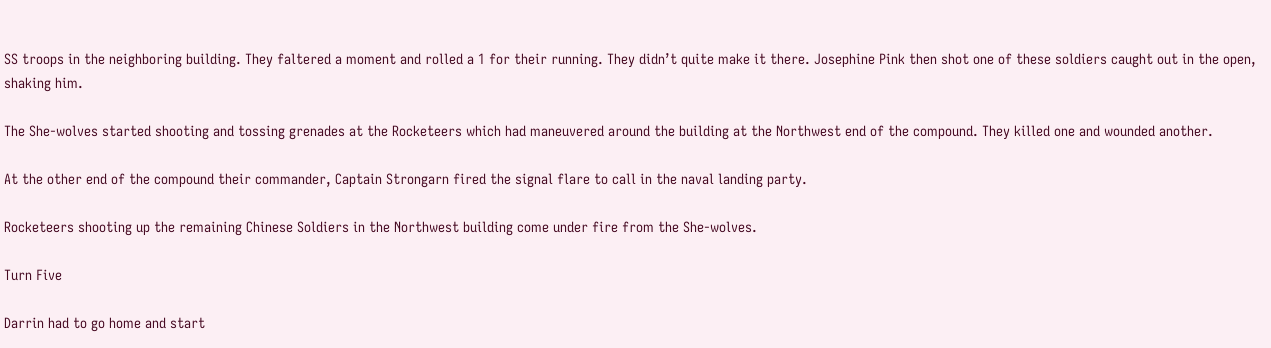SS troops in the neighboring building. They faltered a moment and rolled a 1 for their running. They didn’t quite make it there. Josephine Pink then shot one of these soldiers caught out in the open, shaking him.

The She-wolves started shooting and tossing grenades at the Rocketeers which had maneuvered around the building at the Northwest end of the compound. They killed one and wounded another.

At the other end of the compound their commander, Captain Strongarn fired the signal flare to call in the naval landing party.

Rocketeers shooting up the remaining Chinese Soldiers in the Northwest building come under fire from the She-wolves.

Turn Five

Darrin had to go home and start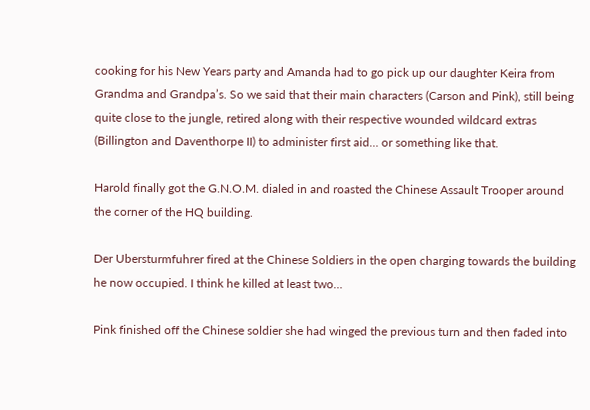cooking for his New Years party and Amanda had to go pick up our daughter Keira from Grandma and Grandpa’s. So we said that their main characters (Carson and Pink), still being quite close to the jungle, retired along with their respective wounded wildcard extras (Billington and Daventhorpe II) to administer first aid… or something like that.

Harold finally got the G.N.O.M. dialed in and roasted the Chinese Assault Trooper around the corner of the HQ building.

Der Ubersturmfuhrer fired at the Chinese Soldiers in the open charging towards the building he now occupied. I think he killed at least two…

Pink finished off the Chinese soldier she had winged the previous turn and then faded into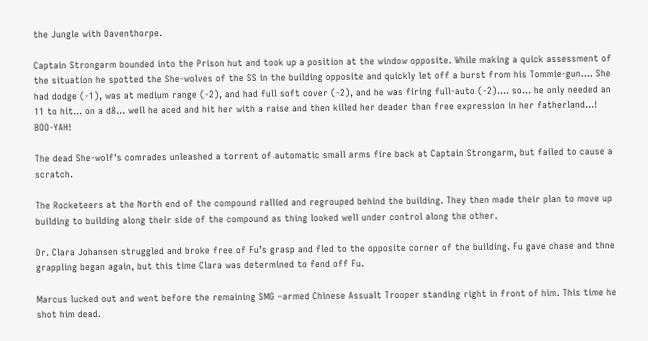the Jungle with Daventhorpe.

Captain Strongarm bounded into the Prison hut and took up a position at the window opposite. While making a quick assessment of the situation he spotted the She-wolves of the SS in the building opposite and quickly let off a burst from his Tommie-gun…. She had dodge (-1), was at medium range (-2), and had full soft cover (-2), and he was firing full-auto (-2)…. so… he only needed an 11 to hit… on a d8… well he aced and hit her with a raise and then killed her deader than free expression in her fatherland…! BOO-YAH!

The dead She-wolf's comrades unleashed a torrent of automatic small arms fire back at Captain Strongarm, but failed to cause a scratch.

The Rocketeers at the North end of the compound rallied and regrouped behind the building. They then made their plan to move up building to building along their side of the compound as thing looked well under control along the other.

Dr. Clara Johansen struggled and broke free of Fu’s grasp and fled to the opposite corner of the building. Fu gave chase and thne grappling began again, but this time Clara was determined to fend off Fu.

Marcus lucked out and went before the remaining SMG –armed Chinese Assualt Trooper standing right in front of him. This time he shot him dead.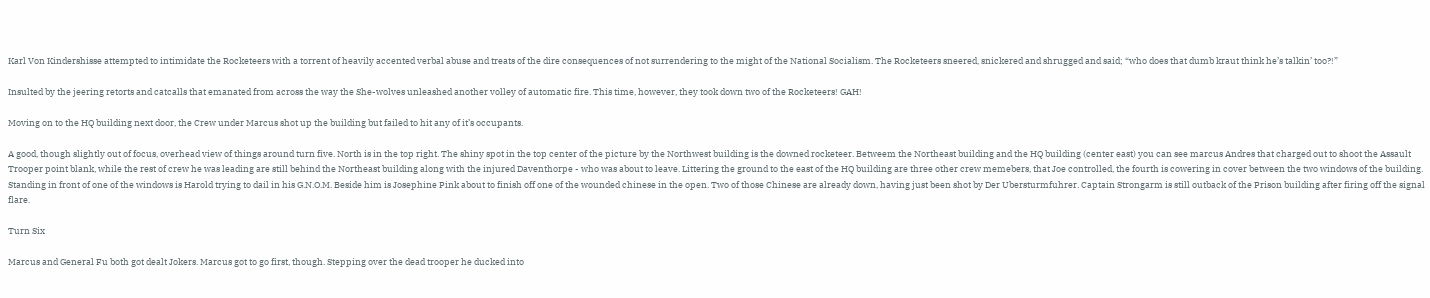Karl Von Kindershisse attempted to intimidate the Rocketeers with a torrent of heavily accented verbal abuse and treats of the dire consequences of not surrendering to the might of the National Socialism. The Rocketeers sneered, snickered and shrugged and said; “who does that dumb kraut think he’s talkin’ too?!”

Insulted by the jeering retorts and catcalls that emanated from across the way the She-wolves unleashed another volley of automatic fire. This time, however, they took down two of the Rocketeers! GAH!

Moving on to the HQ building next door, the Crew under Marcus shot up the building but failed to hit any of it’s occupants.

A good, though slightly out of focus, overhead view of things around turn five. North is in the top right. The shiny spot in the top center of the picture by the Northwest building is the downed rocketeer. Betweem the Northeast building and the HQ building (center east) you can see marcus Andres that charged out to shoot the Assault Trooper point blank, while the rest of crew he was leading are still behind the Northeast building along with the injured Daventhorpe - who was about to leave. Littering the ground to the east of the HQ building are three other crew memebers, that Joe controlled, the fourth is cowering in cover between the two windows of the building. Standing in front of one of the windows is Harold trying to dail in his G.N.O.M. Beside him is Josephine Pink about to finish off one of the wounded chinese in the open. Two of those Chinese are already down, having just been shot by Der Ubersturmfuhrer. Captain Strongarm is still outback of the Prison building after firing off the signal flare.

Turn Six

Marcus and General Fu both got dealt Jokers. Marcus got to go first, though. Stepping over the dead trooper he ducked into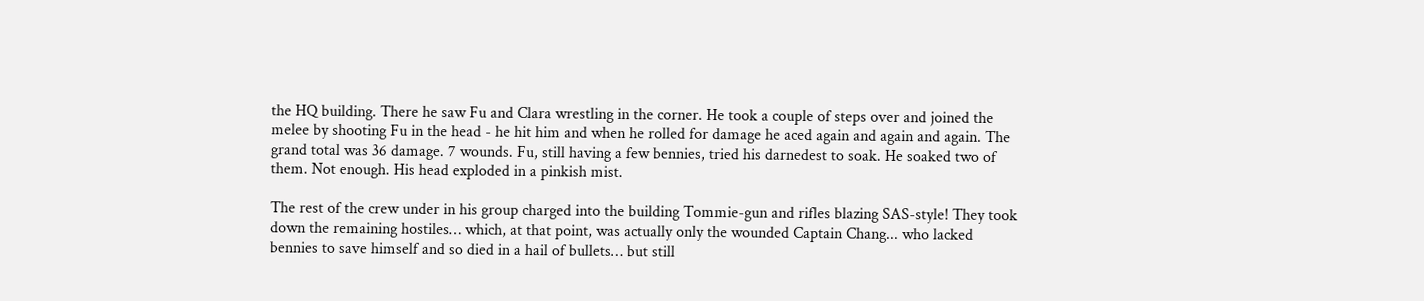the HQ building. There he saw Fu and Clara wrestling in the corner. He took a couple of steps over and joined the melee by shooting Fu in the head - he hit him and when he rolled for damage he aced again and again and again. The grand total was 36 damage. 7 wounds. Fu, still having a few bennies, tried his darnedest to soak. He soaked two of them. Not enough. His head exploded in a pinkish mist.

The rest of the crew under in his group charged into the building Tommie-gun and rifles blazing SAS-style! They took down the remaining hostiles… which, at that point, was actually only the wounded Captain Chang... who lacked bennies to save himself and so died in a hail of bullets… but still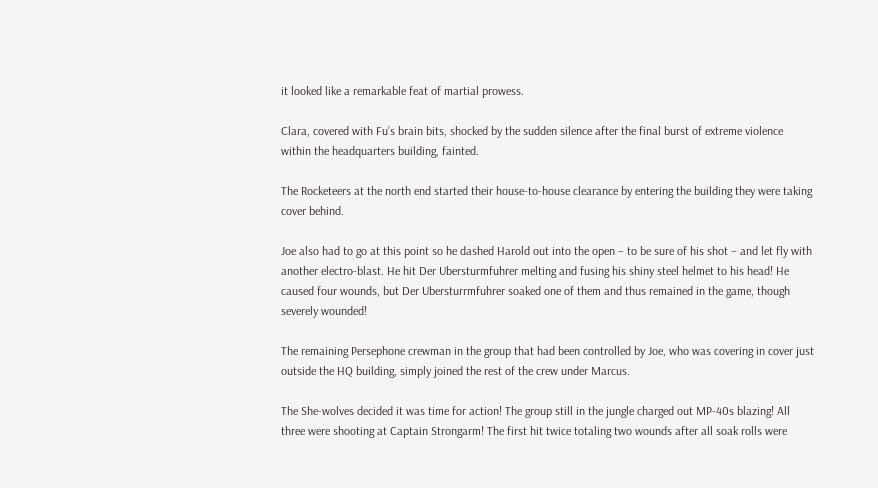it looked like a remarkable feat of martial prowess.

Clara, covered with Fu’s brain bits, shocked by the sudden silence after the final burst of extreme violence within the headquarters building, fainted.

The Rocketeers at the north end started their house-to-house clearance by entering the building they were taking cover behind.

Joe also had to go at this point so he dashed Harold out into the open – to be sure of his shot – and let fly with another electro-blast. He hit Der Ubersturmfuhrer melting and fusing his shiny steel helmet to his head! He caused four wounds, but Der Ubersturrmfuhrer soaked one of them and thus remained in the game, though severely wounded!

The remaining Persephone crewman in the group that had been controlled by Joe, who was covering in cover just outside the HQ building, simply joined the rest of the crew under Marcus.

The She-wolves decided it was time for action! The group still in the jungle charged out MP-40s blazing! All three were shooting at Captain Strongarm! The first hit twice totaling two wounds after all soak rolls were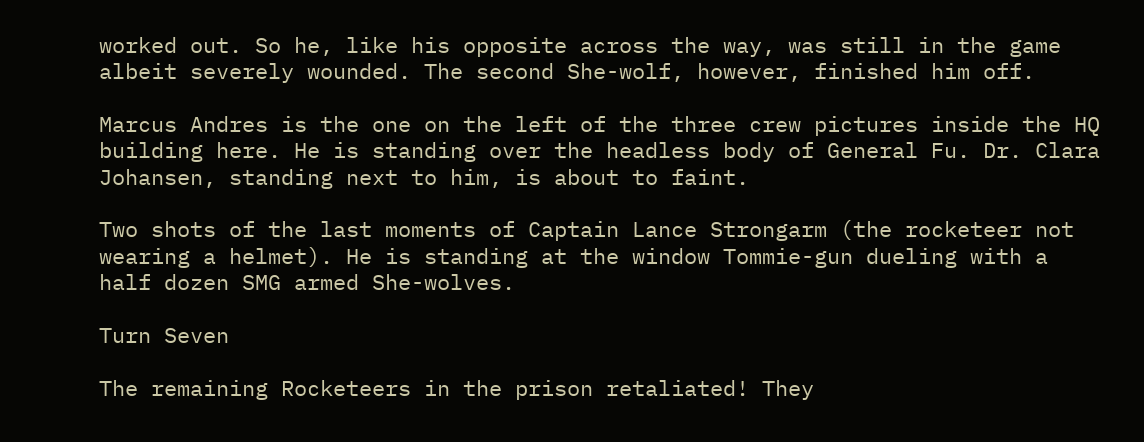worked out. So he, like his opposite across the way, was still in the game albeit severely wounded. The second She-wolf, however, finished him off.

Marcus Andres is the one on the left of the three crew pictures inside the HQ building here. He is standing over the headless body of General Fu. Dr. Clara Johansen, standing next to him, is about to faint.

Two shots of the last moments of Captain Lance Strongarm (the rocketeer not wearing a helmet). He is standing at the window Tommie-gun dueling with a half dozen SMG armed She-wolves.

Turn Seven

The remaining Rocketeers in the prison retaliated! They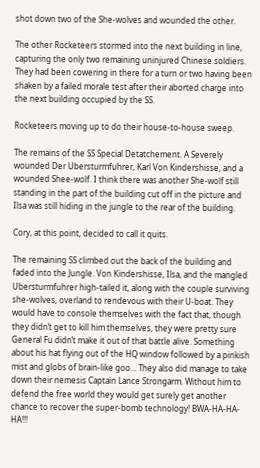shot down two of the She-wolves and wounded the other.

The other Rocketeers stormed into the next building in line, capturing the only two remaining uninjured Chinese soldiers. They had been cowering in there for a turn or two having been shaken by a failed morale test after their aborted charge into the next building occupied by the SS.

Rocketeers moving up to do their house-to-house sweep.

The remains of the SS Special Detatchement. A Severely wounded Der Ubersturmfuhrer, Karl Von Kindershisse, and a wounded Shee-wolf. I think there was another She-wolf still standing in the part of the building cut off in the picture and Ilsa was still hiding in the jungle to the rear of the building.

Cory, at this point, decided to call it quits.

The remaining SS climbed out the back of the building and faded into the Jungle. Von Kindershisse, Ilsa, and the mangled Ubersturmfuhrer high-tailed it, along with the couple surviving she-wolves, overland to rendevous with their U-boat. They would have to console themselves with the fact that, though they didn’t get to kill him themselves, they were pretty sure General Fu didn’t make it out of that battle alive. Something about his hat flying out of the HQ window followed by a pinkish mist and globs of brain-like goo... They also did manage to take down their nemesis Captain Lance Strongarm. Without him to defend the free world they would get surely get another chance to recover the super-bomb technology! BWA-HA-HA-HA!!!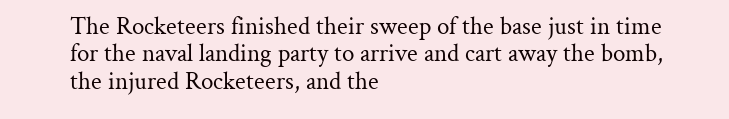The Rocketeers finished their sweep of the base just in time for the naval landing party to arrive and cart away the bomb, the injured Rocketeers, and the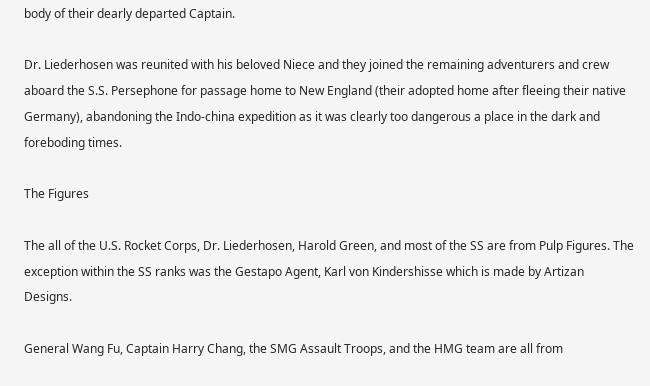body of their dearly departed Captain.

Dr. Liederhosen was reunited with his beloved Niece and they joined the remaining adventurers and crew aboard the S.S. Persephone for passage home to New England (their adopted home after fleeing their native Germany), abandoning the Indo-china expedition as it was clearly too dangerous a place in the dark and foreboding times.

The Figures

The all of the U.S. Rocket Corps, Dr. Liederhosen, Harold Green, and most of the SS are from Pulp Figures. The exception within the SS ranks was the Gestapo Agent, Karl von Kindershisse which is made by Artizan Designs.

General Wang Fu, Captain Harry Chang, the SMG Assault Troops, and the HMG team are all from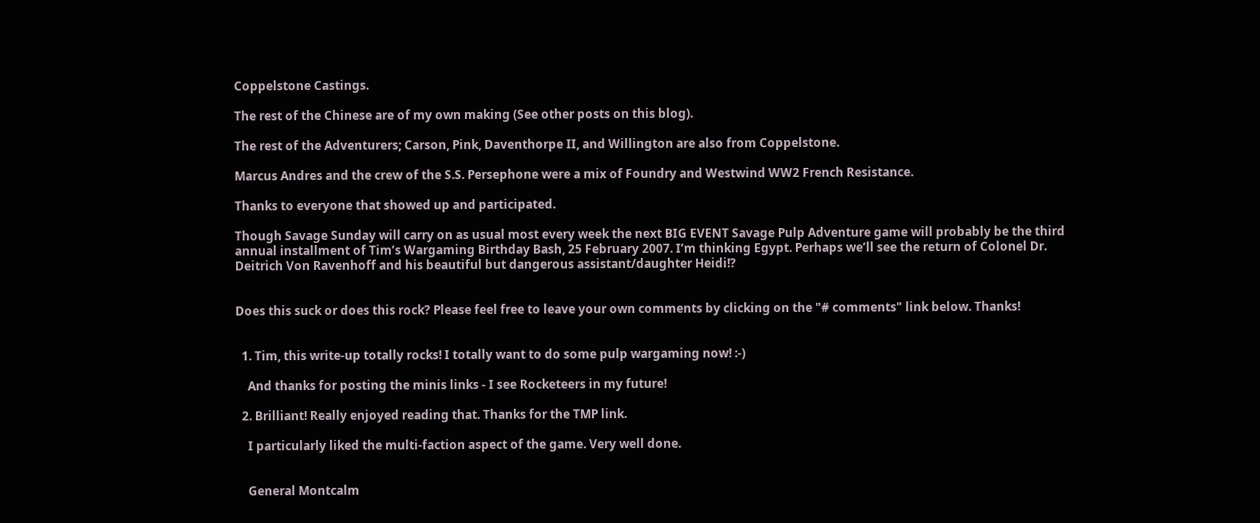Coppelstone Castings.

The rest of the Chinese are of my own making (See other posts on this blog).

The rest of the Adventurers; Carson, Pink, Daventhorpe II, and Willington are also from Coppelstone.

Marcus Andres and the crew of the S.S. Persephone were a mix of Foundry and Westwind WW2 French Resistance.

Thanks to everyone that showed up and participated.

Though Savage Sunday will carry on as usual most every week the next BIG EVENT Savage Pulp Adventure game will probably be the third annual installment of Tim’s Wargaming Birthday Bash, 25 February 2007. I’m thinking Egypt. Perhaps we’ll see the return of Colonel Dr. Deitrich Von Ravenhoff and his beautiful but dangerous assistant/daughter Heidi!?


Does this suck or does this rock? Please feel free to leave your own comments by clicking on the "# comments" link below. Thanks!


  1. Tim, this write-up totally rocks! I totally want to do some pulp wargaming now! :-)

    And thanks for posting the minis links - I see Rocketeers in my future!

  2. Brilliant! Really enjoyed reading that. Thanks for the TMP link.

    I particularly liked the multi-faction aspect of the game. Very well done.


    General Montcalm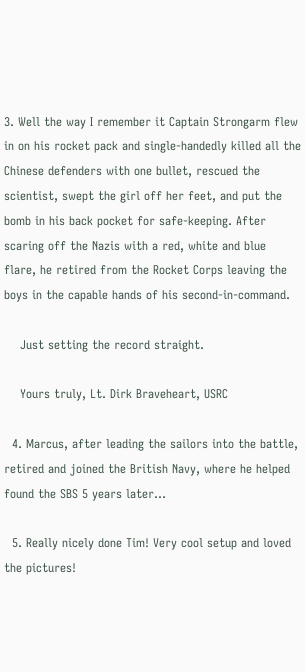3. Well the way I remember it Captain Strongarm flew in on his rocket pack and single-handedly killed all the Chinese defenders with one bullet, rescued the scientist, swept the girl off her feet, and put the bomb in his back pocket for safe-keeping. After scaring off the Nazis with a red, white and blue flare, he retired from the Rocket Corps leaving the boys in the capable hands of his second-in-command.

    Just setting the record straight.

    Yours truly, Lt. Dirk Braveheart, USRC

  4. Marcus, after leading the sailors into the battle, retired and joined the British Navy, where he helped found the SBS 5 years later...

  5. Really nicely done Tim! Very cool setup and loved the pictures!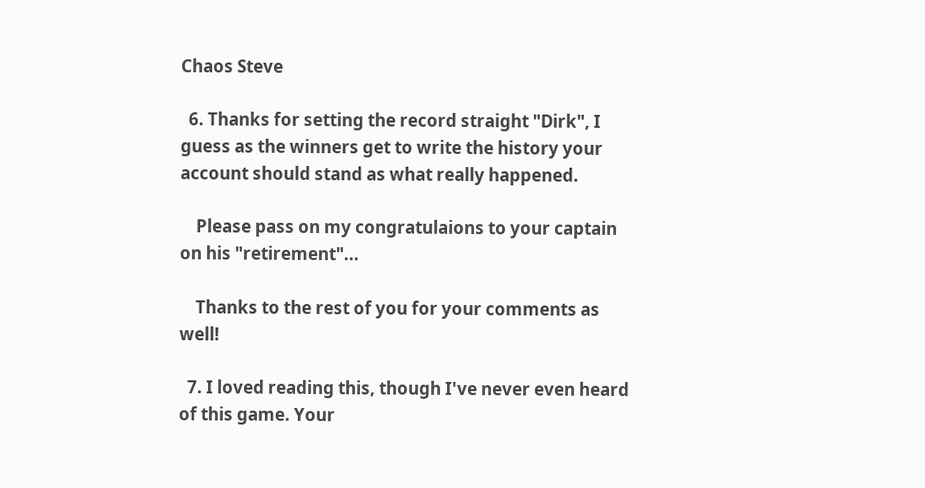Chaos Steve

  6. Thanks for setting the record straight "Dirk", I guess as the winners get to write the history your account should stand as what really happened.

    Please pass on my congratulaions to your captain on his "retirement"...

    Thanks to the rest of you for your comments as well!

  7. I loved reading this, though I've never even heard of this game. Your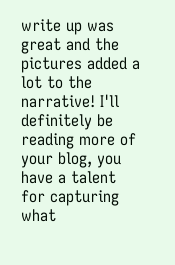write up was great and the pictures added a lot to the narrative! I'll definitely be reading more of your blog, you have a talent for capturing what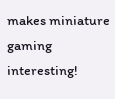makes miniature gaming interesting!